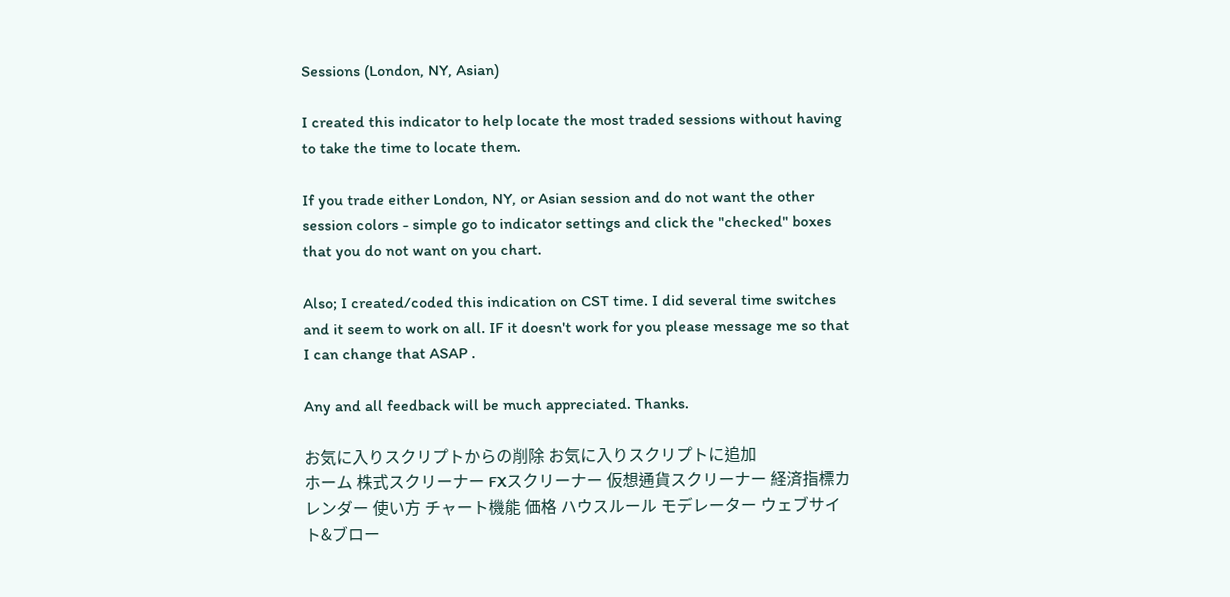Sessions (London, NY, Asian)

I created this indicator to help locate the most traded sessions without having to take the time to locate them.

If you trade either London, NY, or Asian session and do not want the other session colors - simple go to indicator settings and click the "checked" boxes that you do not want on you chart.

Also; I created/coded this indication on CST time. I did several time switches and it seem to work on all. IF it doesn't work for you please message me so that I can change that ASAP .

Any and all feedback will be much appreciated. Thanks.

お気に入りスクリプトからの削除 お気に入りスクリプトに追加
ホーム 株式スクリーナー FXスクリーナー 仮想通貨スクリーナー 経済指標カレンダー 使い方 チャート機能 価格 ハウスルール モデレーター ウェブサイト&ブロー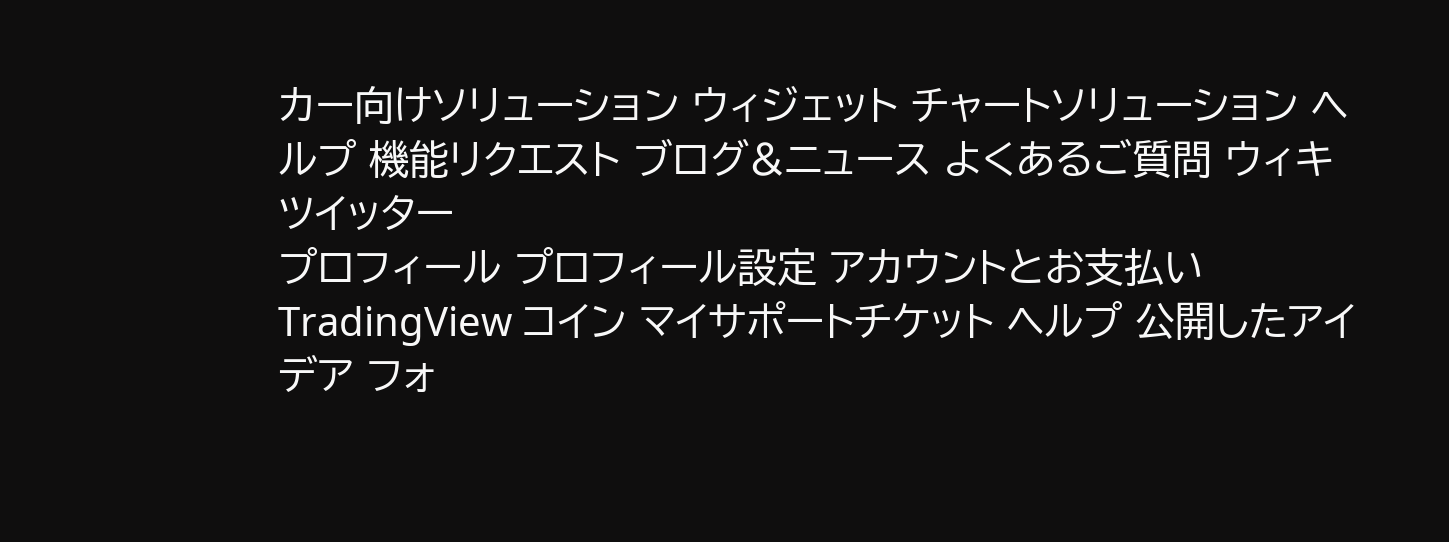カー向けソリューション ウィジェット チャートソリューション ヘルプ 機能リクエスト ブログ&ニュース よくあるご質問 ウィキ ツイッター
プロフィール プロフィール設定 アカウントとお支払い TradingView コイン マイサポートチケット ヘルプ 公開したアイデア フォ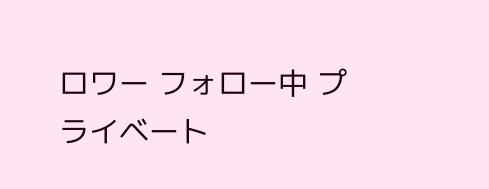ロワー フォロー中 プライベート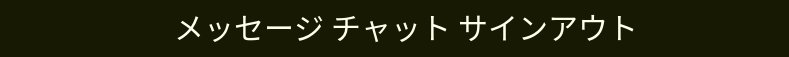メッセージ チャット サインアウト